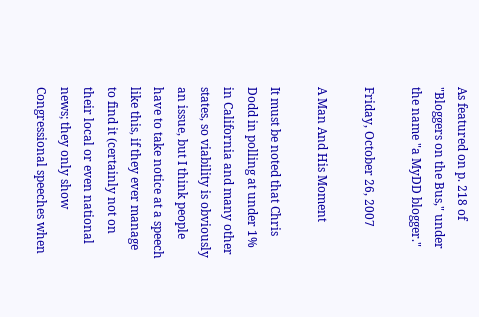As featured on p. 218 of "Bloggers on the Bus," under the name "a MyDD blogger."

Friday, October 26, 2007

A Man And His Moment

It must be noted that Chris Dodd in polling at under 1% in California and many other states, so viability is obviously an issue, but I think people have to take notice at a speech like this, if they ever manage to find it (certainly not on their local or even national news; they only show Congressional speeches when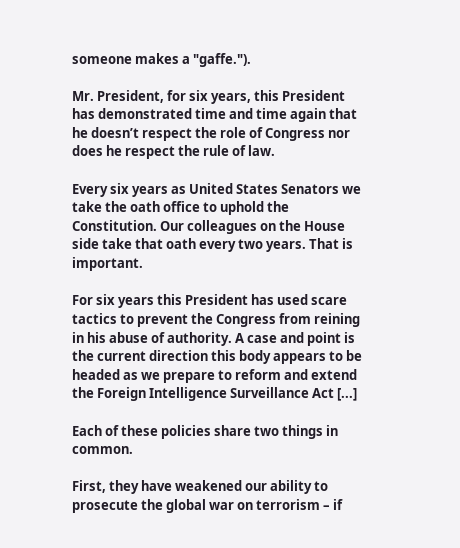someone makes a "gaffe.").

Mr. President, for six years, this President has demonstrated time and time again that he doesn’t respect the role of Congress nor does he respect the rule of law.

Every six years as United States Senators we take the oath office to uphold the Constitution. Our colleagues on the House side take that oath every two years. That is important.

For six years this President has used scare tactics to prevent the Congress from reining in his abuse of authority. A case and point is the current direction this body appears to be headed as we prepare to reform and extend the Foreign Intelligence Surveillance Act [...]

Each of these policies share two things in common.

First, they have weakened our ability to prosecute the global war on terrorism – if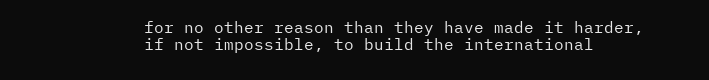for no other reason than they have made it harder, if not impossible, to build the international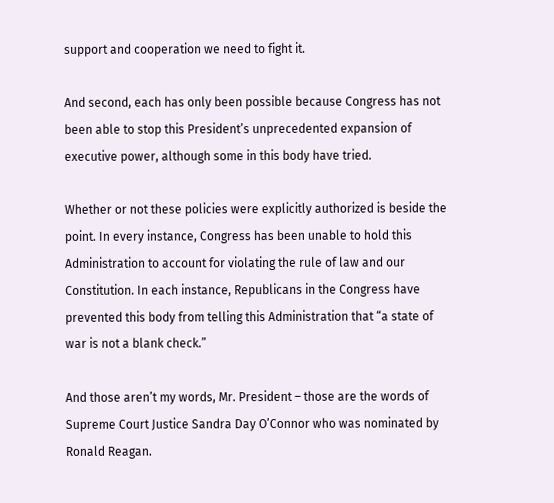support and cooperation we need to fight it.

And second, each has only been possible because Congress has not been able to stop this President’s unprecedented expansion of executive power, although some in this body have tried.

Whether or not these policies were explicitly authorized is beside the point. In every instance, Congress has been unable to hold this Administration to account for violating the rule of law and our Constitution. In each instance, Republicans in the Congress have prevented this body from telling this Administration that “a state of war is not a blank check.”

And those aren’t my words, Mr. President – those are the words of Supreme Court Justice Sandra Day O’Connor who was nominated by Ronald Reagan.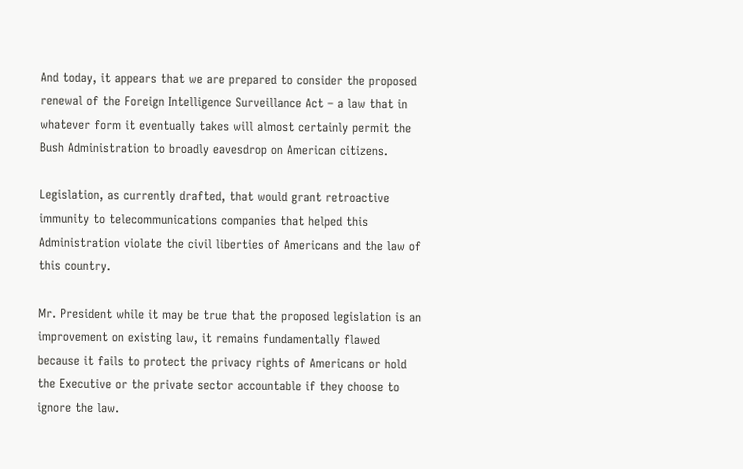And today, it appears that we are prepared to consider the proposed renewal of the Foreign Intelligence Surveillance Act – a law that in whatever form it eventually takes will almost certainly permit the Bush Administration to broadly eavesdrop on American citizens.

Legislation, as currently drafted, that would grant retroactive immunity to telecommunications companies that helped this Administration violate the civil liberties of Americans and the law of this country.

Mr. President while it may be true that the proposed legislation is an improvement on existing law, it remains fundamentally flawed because it fails to protect the privacy rights of Americans or hold the Executive or the private sector accountable if they choose to ignore the law.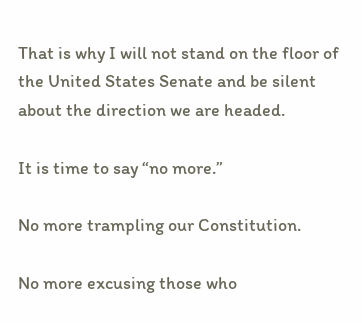That is why I will not stand on the floor of the United States Senate and be silent about the direction we are headed.

It is time to say “no more.”

No more trampling our Constitution.

No more excusing those who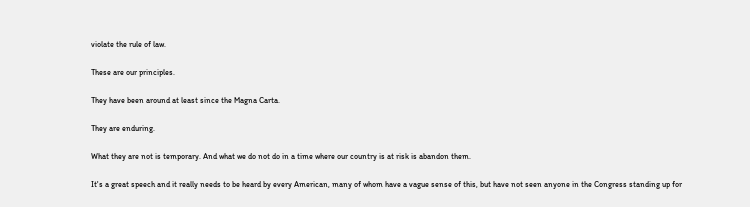violate the rule of law.

These are our principles.

They have been around at least since the Magna Carta.

They are enduring.

What they are not is temporary. And what we do not do in a time where our country is at risk is abandon them.

It's a great speech and it really needs to be heard by every American, many of whom have a vague sense of this, but have not seen anyone in the Congress standing up for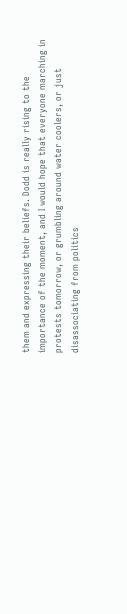them and expressing their beliefs. Dodd is really rising to the importance of the moment, and I would hope that everyone marching in protests tomorrow, or grumbling around water coolers, or just disassociating from politics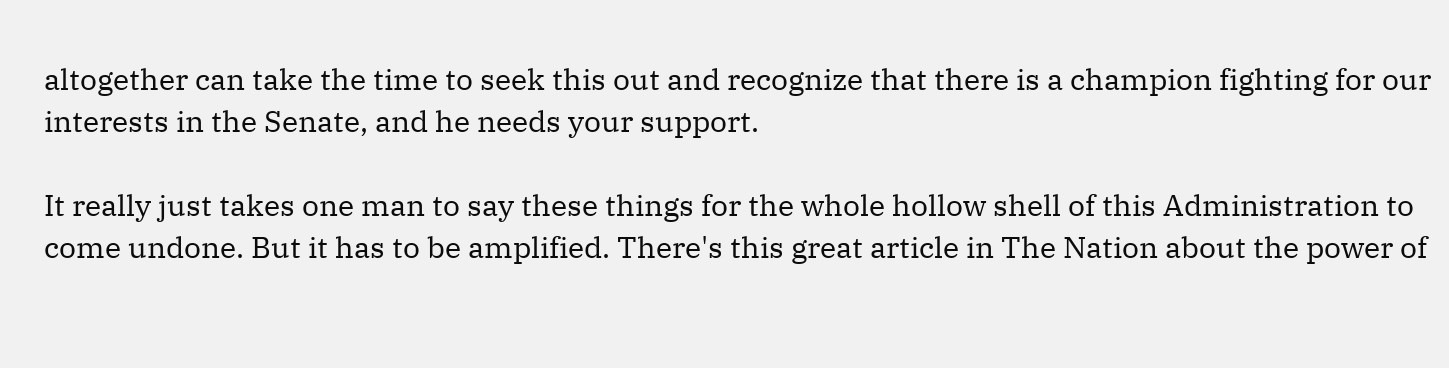altogether can take the time to seek this out and recognize that there is a champion fighting for our interests in the Senate, and he needs your support.

It really just takes one man to say these things for the whole hollow shell of this Administration to come undone. But it has to be amplified. There's this great article in The Nation about the power of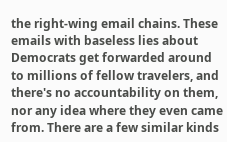the right-wing email chains. These emails with baseless lies about Democrats get forwarded around to millions of fellow travelers, and there's no accountability on them, nor any idea where they even came from. There are a few similar kinds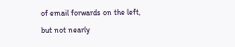of email forwards on the left, but not nearly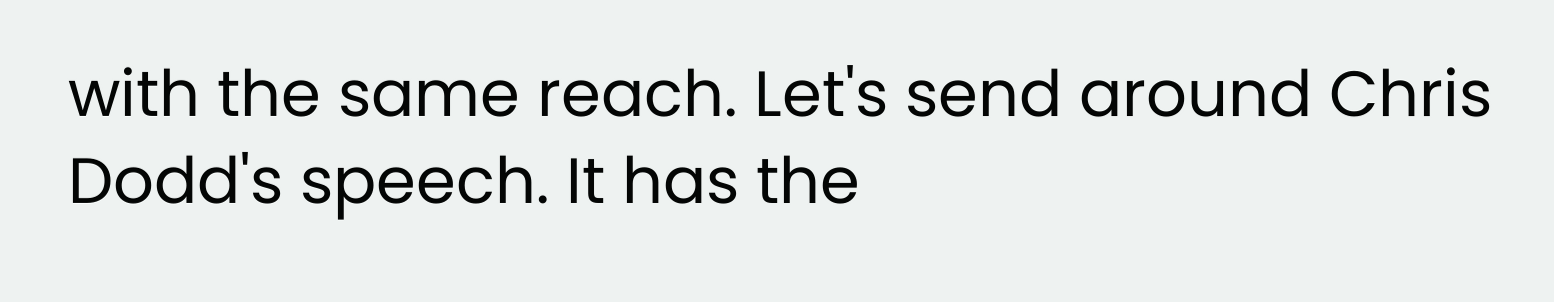with the same reach. Let's send around Chris Dodd's speech. It has the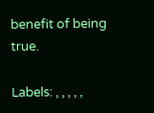benefit of being true.

Labels: , , , , ,